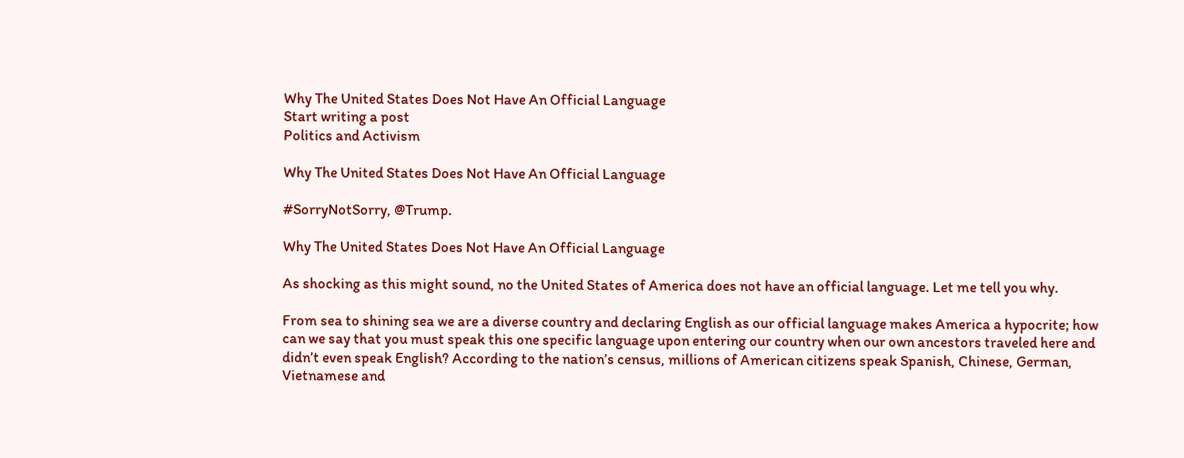Why The United States Does Not Have An Official Language
Start writing a post
Politics and Activism

Why The United States Does Not Have An Official Language

#SorryNotSorry, @Trump.

Why The United States Does Not Have An Official Language

As shocking as this might sound, no the United States of America does not have an official language. Let me tell you why.

From sea to shining sea we are a diverse country and declaring English as our official language makes America a hypocrite; how can we say that you must speak this one specific language upon entering our country when our own ancestors traveled here and didn’t even speak English? According to the nation’s census, millions of American citizens speak Spanish, Chinese, German, Vietnamese and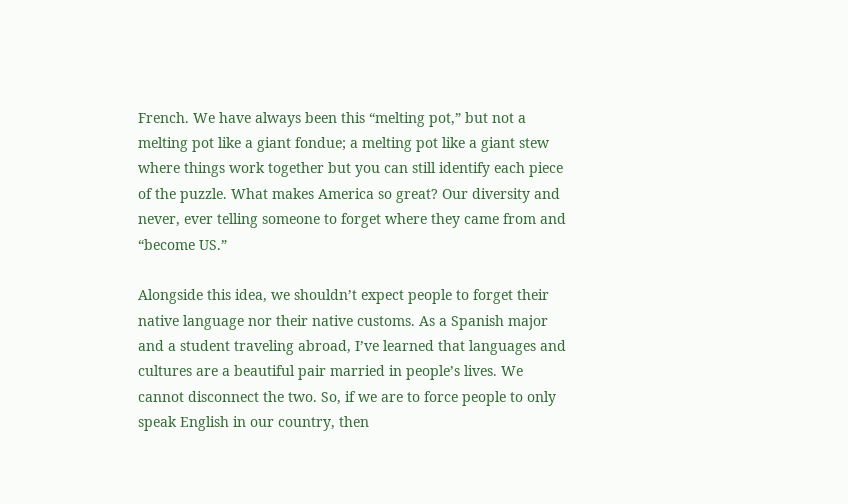French. We have always been this “melting pot,” but not a melting pot like a giant fondue; a melting pot like a giant stew where things work together but you can still identify each piece of the puzzle. What makes America so great? Our diversity and never, ever telling someone to forget where they came from and “become US.”

Alongside this idea, we shouldn’t expect people to forget their native language nor their native customs. As a Spanish major and a student traveling abroad, I’ve learned that languages and cultures are a beautiful pair married in people’s lives. We cannot disconnect the two. So, if we are to force people to only speak English in our country, then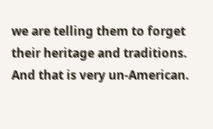we are telling them to forget their heritage and traditions. And that is very un-American.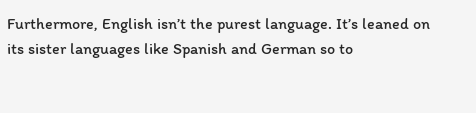Furthermore, English isn’t the purest language. It’s leaned on its sister languages like Spanish and German so to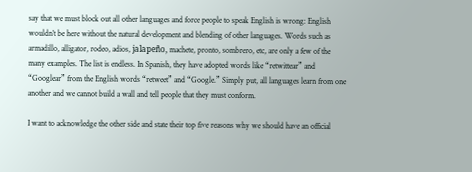say that we must block out all other languages and force people to speak English is wrong: English wouldn’t be here without the natural development and blending of other languages. Words such as armadillo, alligator, rodeo, adios, jalapeño, machete, pronto, sombrero, etc, are only a few of the many examples. The list is endless. In Spanish, they have adopted words like “retwittear” and “Googlear” from the English words “retweet” and “Google.” Simply put, all languages learn from one another and we cannot build a wall and tell people that they must conform.

I want to acknowledge the other side and state their top five reasons why we should have an official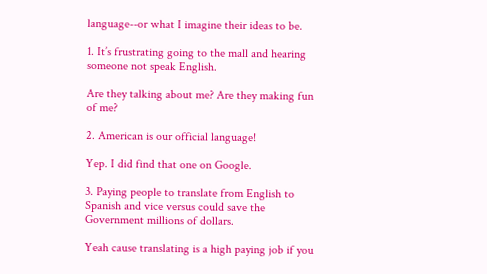language--or what I imagine their ideas to be.

1. It’s frustrating going to the mall and hearing someone not speak English.

Are they talking about me? Are they making fun of me?

2. American is our official language!

Yep. I did find that one on Google.

3. Paying people to translate from English to Spanish and vice versus could save the Government millions of dollars.

Yeah cause translating is a high paying job if you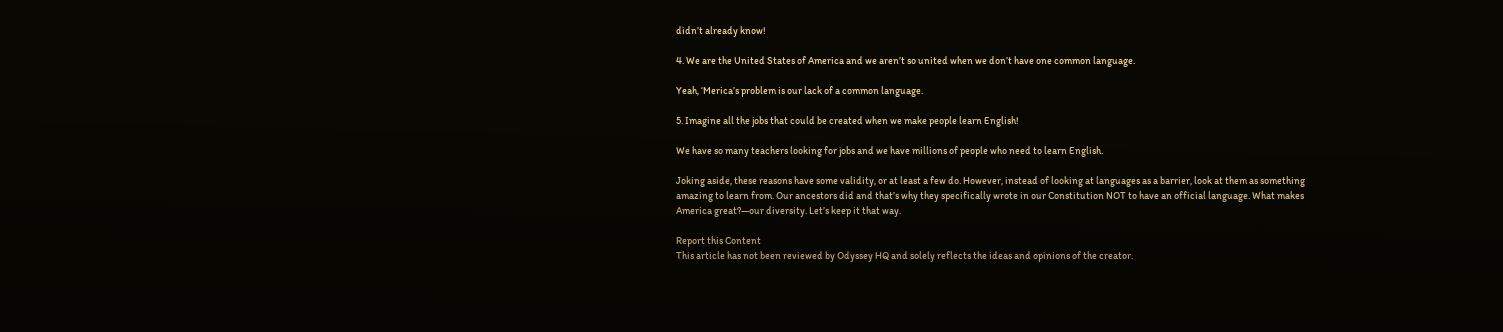didn’t already know!

4. We are the United States of America and we aren’t so united when we don’t have one common language.

Yeah, ‘Merica’s problem is our lack of a common language.

5. Imagine all the jobs that could be created when we make people learn English!

We have so many teachers looking for jobs and we have millions of people who need to learn English.

Joking aside, these reasons have some validity, or at least a few do. However, instead of looking at languages as a barrier, look at them as something amazing to learn from. Our ancestors did and that’s why they specifically wrote in our Constitution NOT to have an official language. What makes America great?—our diversity. Let’s keep it that way.

Report this Content
This article has not been reviewed by Odyssey HQ and solely reflects the ideas and opinions of the creator.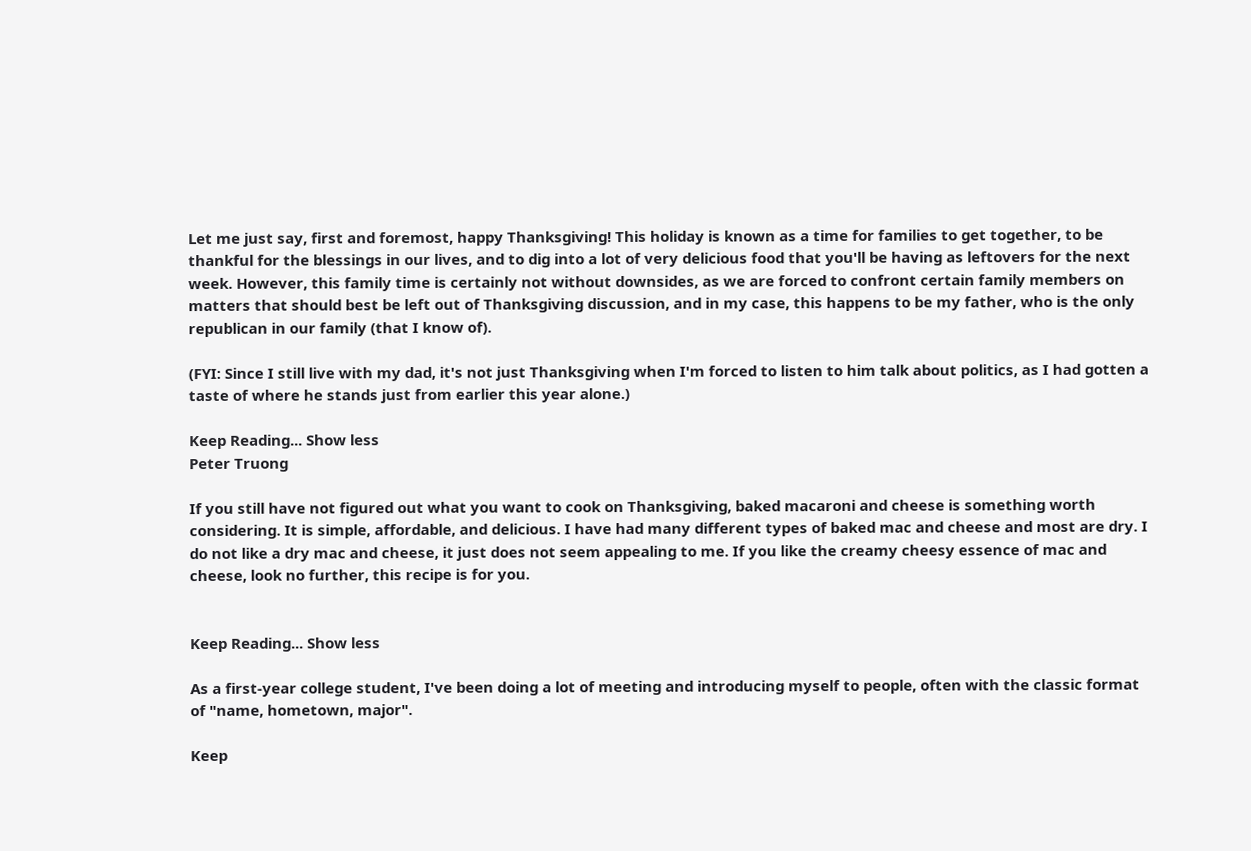Let me just say, first and foremost, happy Thanksgiving! This holiday is known as a time for families to get together, to be thankful for the blessings in our lives, and to dig into a lot of very delicious food that you'll be having as leftovers for the next week. However, this family time is certainly not without downsides, as we are forced to confront certain family members on matters that should best be left out of Thanksgiving discussion, and in my case, this happens to be my father, who is the only republican in our family (that I know of).

(FYI: Since I still live with my dad, it's not just Thanksgiving when I'm forced to listen to him talk about politics, as I had gotten a taste of where he stands just from earlier this year alone.)

Keep Reading... Show less
Peter Truong

If you still have not figured out what you want to cook on Thanksgiving, baked macaroni and cheese is something worth considering. It is simple, affordable, and delicious. I have had many different types of baked mac and cheese and most are dry. I do not like a dry mac and cheese, it just does not seem appealing to me. If you like the creamy cheesy essence of mac and cheese, look no further, this recipe is for you.


Keep Reading... Show less

As a first-year college student, I've been doing a lot of meeting and introducing myself to people, often with the classic format of "name, hometown, major".

Keep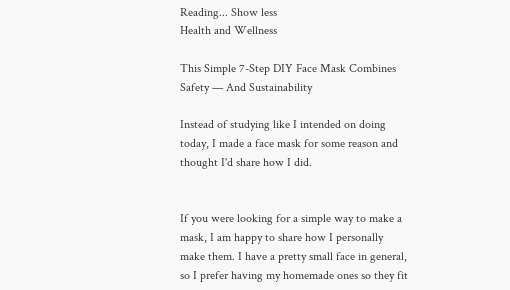Reading... Show less
Health and Wellness

This Simple 7-Step DIY Face Mask Combines Safety — And Sustainability

Instead of studying like I intended on doing today, I made a face mask for some reason and thought I'd share how I did.


If you were looking for a simple way to make a mask, I am happy to share how I personally make them. I have a pretty small face in general, so I prefer having my homemade ones so they fit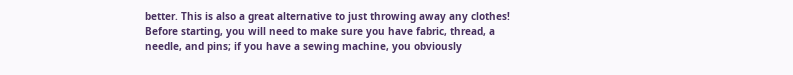better. This is also a great alternative to just throwing away any clothes! Before starting, you will need to make sure you have fabric, thread, a needle, and pins; if you have a sewing machine, you obviously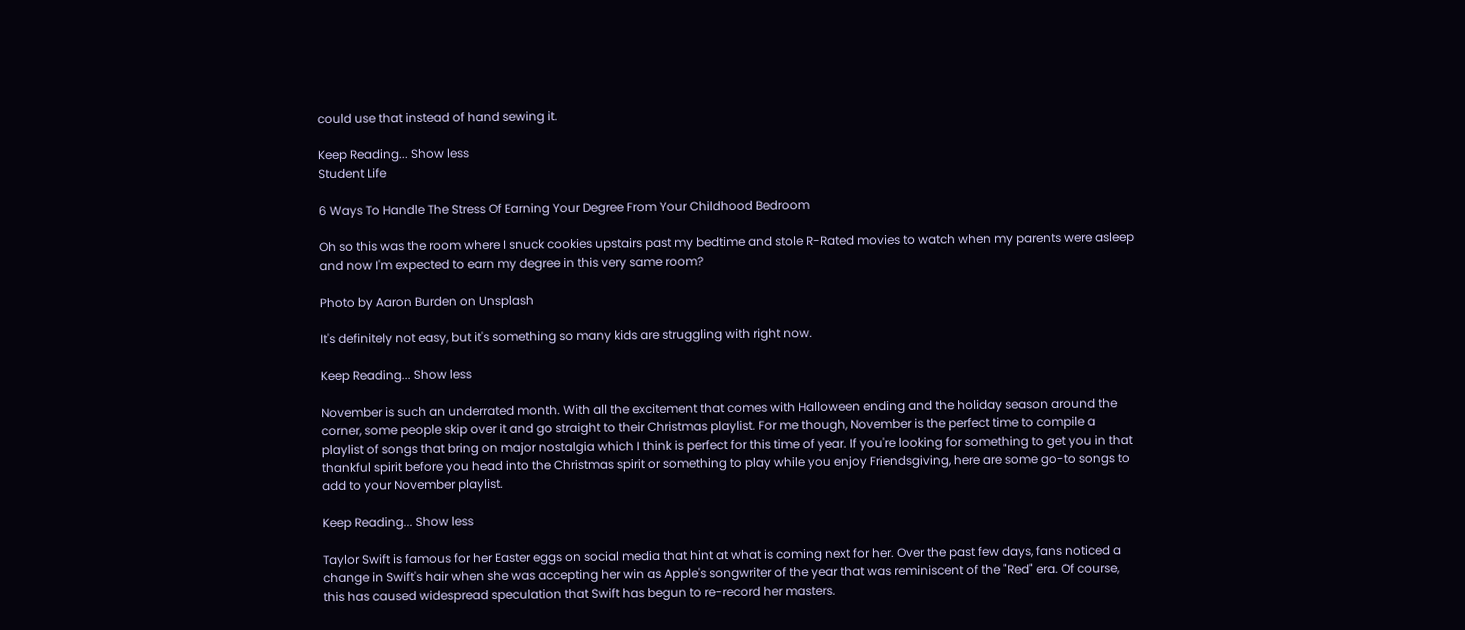could use that instead of hand sewing it.

Keep Reading... Show less
Student Life

6 Ways To Handle The Stress Of Earning Your Degree From Your Childhood Bedroom

Oh so this was the room where I snuck cookies upstairs past my bedtime and stole R-Rated movies to watch when my parents were asleep and now I'm expected to earn my degree in this very same room?

Photo by Aaron Burden on Unsplash

It's definitely not easy, but it's something so many kids are struggling with right now.

Keep Reading... Show less

November is such an underrated month. With all the excitement that comes with Halloween ending and the holiday season around the corner, some people skip over it and go straight to their Christmas playlist. For me though, November is the perfect time to compile a playlist of songs that bring on major nostalgia which I think is perfect for this time of year. If you're looking for something to get you in that thankful spirit before you head into the Christmas spirit or something to play while you enjoy Friendsgiving, here are some go-to songs to add to your November playlist.

Keep Reading... Show less

Taylor Swift is famous for her Easter eggs on social media that hint at what is coming next for her. Over the past few days, fans noticed a change in Swift's hair when she was accepting her win as Apple's songwriter of the year that was reminiscent of the "Red" era. Of course, this has caused widespread speculation that Swift has begun to re-record her masters.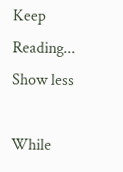Keep Reading... Show less

While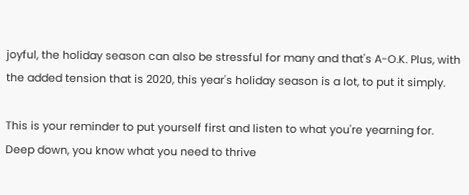joyful, the holiday season can also be stressful for many and that's A-O.K. Plus, with the added tension that is 2020, this year's holiday season is a lot, to put it simply.

This is your reminder to put yourself first and listen to what you're yearning for. Deep down, you know what you need to thrive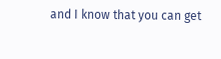and I know that you can get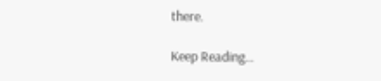there.

Keep Reading...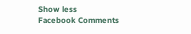Show less
Facebook Comments